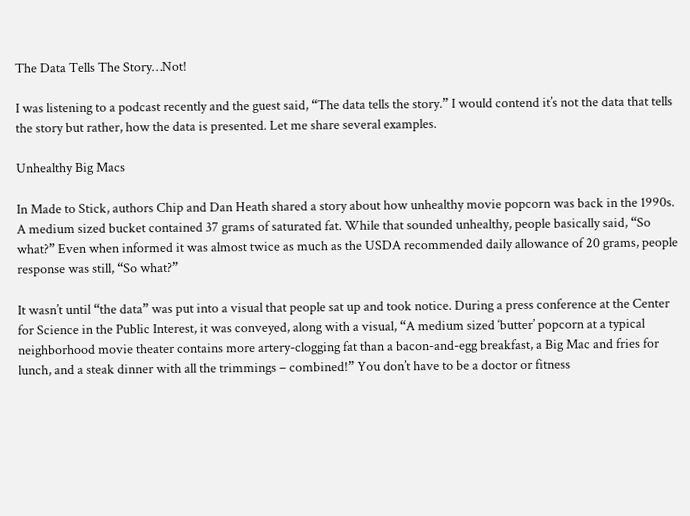The Data Tells The Story…Not!

I was listening to a podcast recently and the guest said, “The data tells the story.” I would contend it’s not the data that tells the story but rather, how the data is presented. Let me share several examples.

Unhealthy Big Macs

In Made to Stick, authors Chip and Dan Heath shared a story about how unhealthy movie popcorn was back in the 1990s. A medium sized bucket contained 37 grams of saturated fat. While that sounded unhealthy, people basically said, “So what?” Even when informed it was almost twice as much as the USDA recommended daily allowance of 20 grams, people response was still, “So what?”

It wasn’t until “the data” was put into a visual that people sat up and took notice. During a press conference at the Center for Science in the Public Interest, it was conveyed, along with a visual, “A medium sized ‘butter’ popcorn at a typical neighborhood movie theater contains more artery-clogging fat than a bacon-and-egg breakfast, a Big Mac and fries for lunch, and a steak dinner with all the trimmings – combined!” You don’t have to be a doctor or fitness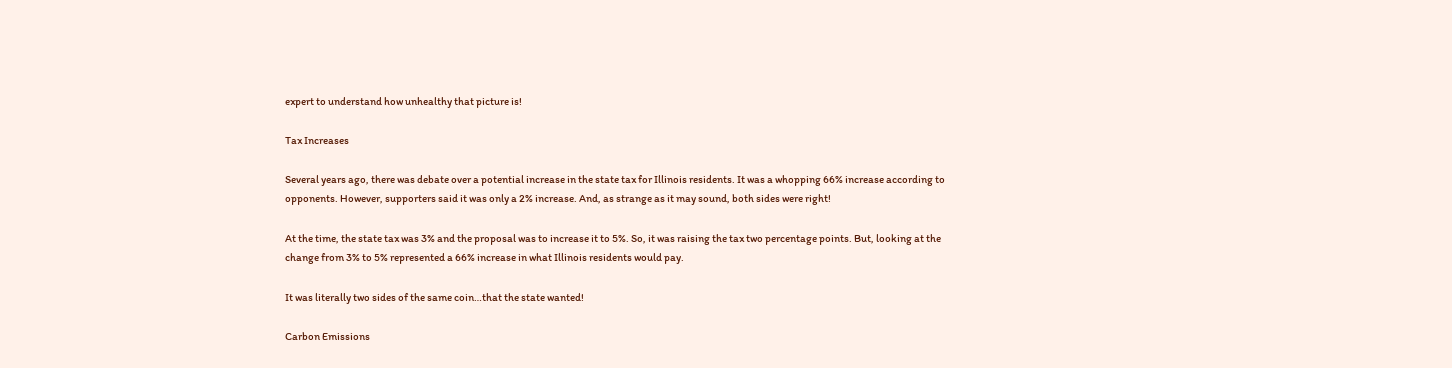expert to understand how unhealthy that picture is!

Tax Increases

Several years ago, there was debate over a potential increase in the state tax for Illinois residents. It was a whopping 66% increase according to opponents. However, supporters said it was only a 2% increase. And, as strange as it may sound, both sides were right!

At the time, the state tax was 3% and the proposal was to increase it to 5%. So, it was raising the tax two percentage points. But, looking at the change from 3% to 5% represented a 66% increase in what Illinois residents would pay.

It was literally two sides of the same coin…that the state wanted!

Carbon Emissions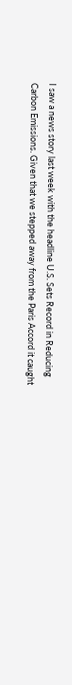I saw a news story last week with the headline U.S. Sets Record in Reducing Carbon Emissions. Given that we stepped away from the Paris Accord it caught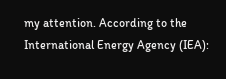my attention. According to the International Energy Agency (IEA):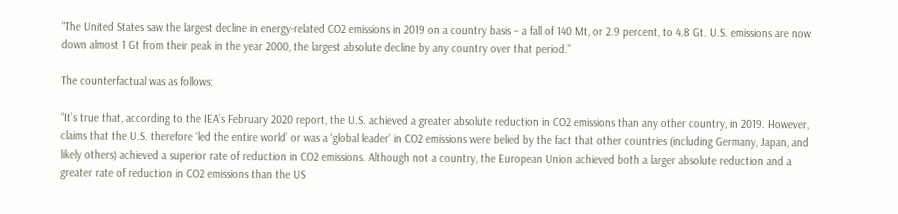“The United States saw the largest decline in energy-related CO2 emissions in 2019 on a country basis – a fall of 140 Mt, or 2.9 percent, to 4.8 Gt. U.S. emissions are now down almost 1 Gt from their peak in the year 2000, the largest absolute decline by any country over that period.”

The counterfactual was as follows:

“It’s true that, according to the IEA’s February 2020 report, the U.S. achieved a greater absolute reduction in CO2 emissions than any other country, in 2019. However, claims that the U.S. therefore ‘led the entire world’ or was a ‘global leader’ in CO2 emissions were belied by the fact that other countries (including Germany, Japan, and likely others) achieved a superior rate of reduction in CO2 emissions. Although not a country, the European Union achieved both a larger absolute reduction and a greater rate of reduction in CO2 emissions than the US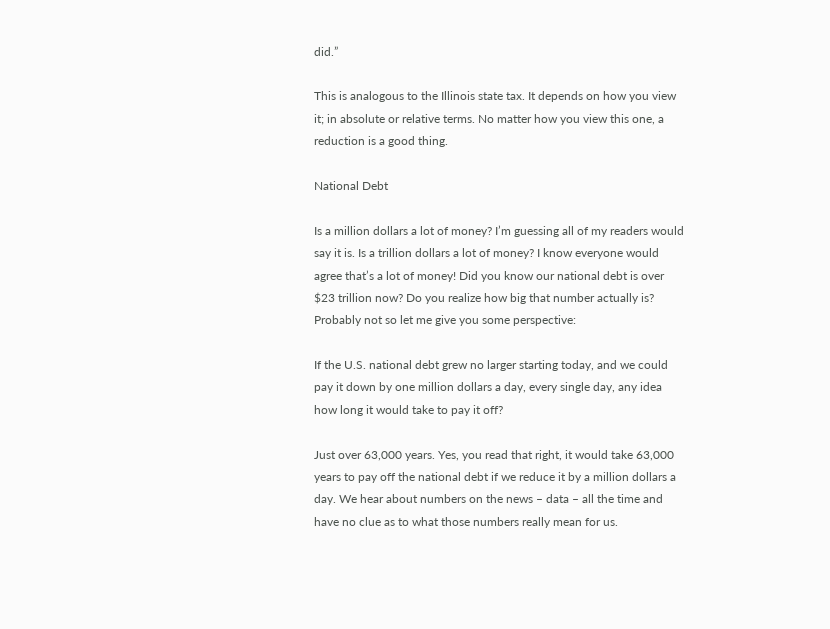did.”

This is analogous to the Illinois state tax. It depends on how you view it; in absolute or relative terms. No matter how you view this one, a reduction is a good thing.

National Debt

Is a million dollars a lot of money? I’m guessing all of my readers would say it is. Is a trillion dollars a lot of money? I know everyone would agree that’s a lot of money! Did you know our national debt is over $23 trillion now? Do you realize how big that number actually is? Probably not so let me give you some perspective:

If the U.S. national debt grew no larger starting today, and we could pay it down by one million dollars a day, every single day, any idea how long it would take to pay it off?

Just over 63,000 years. Yes, you read that right, it would take 63,000 years to pay off the national debt if we reduce it by a million dollars a day. We hear about numbers on the news – data – all the time and have no clue as to what those numbers really mean for us.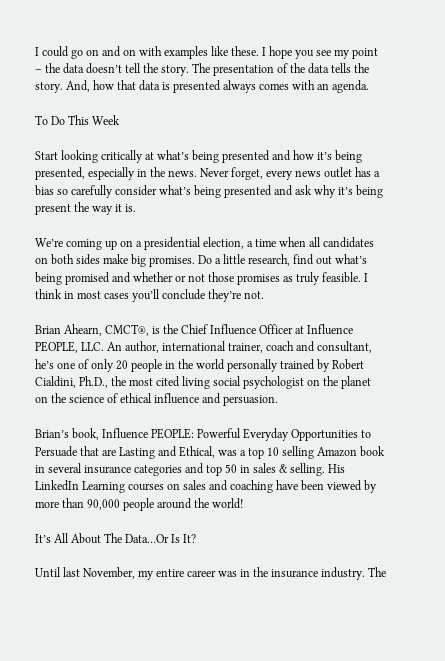I could go on and on with examples like these. I hope you see my point – the data doesn’t tell the story. The presentation of the data tells the story. And, how that data is presented always comes with an agenda.

To Do This Week

Start looking critically at what’s being presented and how it’s being presented, especially in the news. Never forget, every news outlet has a bias so carefully consider what’s being presented and ask why it’s being present the way it is.

We’re coming up on a presidential election, a time when all candidates on both sides make big promises. Do a little research, find out what’s being promised and whether or not those promises as truly feasible. I think in most cases you’ll conclude they’re not.

Brian Ahearn, CMCT®, is the Chief Influence Officer at Influence PEOPLE, LLC. An author, international trainer, coach and consultant, he’s one of only 20 people in the world personally trained by Robert Cialdini, Ph.D., the most cited living social psychologist on the planet on the science of ethical influence and persuasion.

Brian’s book, Influence PEOPLE: Powerful Everyday Opportunities to Persuade that are Lasting and Ethical, was a top 10 selling Amazon book in several insurance categories and top 50 in sales & selling. His LinkedIn Learning courses on sales and coaching have been viewed by more than 90,000 people around the world!

It’s All About The Data…Or Is It?

Until last November, my entire career was in the insurance industry. The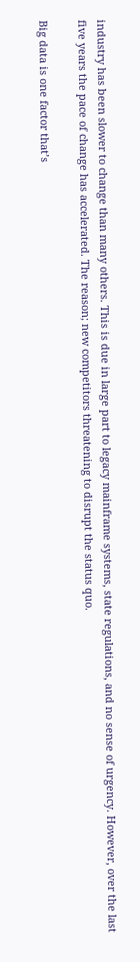industry has been slower to change than many others. This is due in large part to legacy mainframe systems, state regulations, and no sense of urgency. However, over the last five years the pace of change has accelerated. The reason; new competitors threatening to disrupt the status quo.

Big data is one factor that’s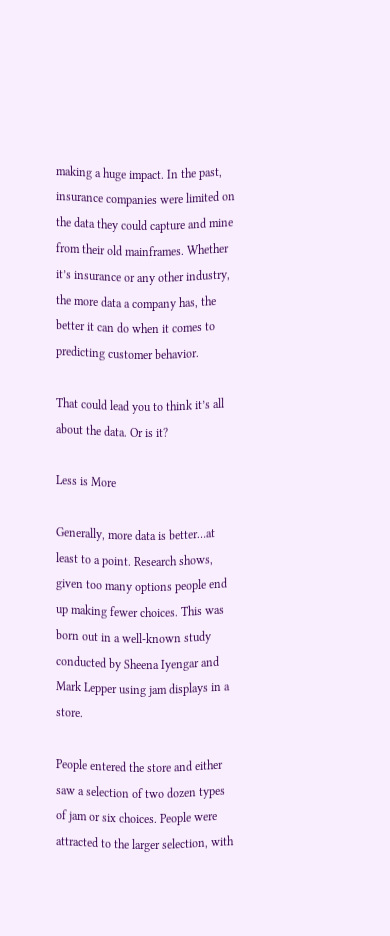making a huge impact. In the past, insurance companies were limited on the data they could capture and mine from their old mainframes. Whether it’s insurance or any other industry, the more data a company has, the better it can do when it comes to predicting customer behavior.

That could lead you to think it’s all about the data. Or is it?

Less is More

Generally, more data is better…at least to a point. Research shows, given too many options people end up making fewer choices. This was born out in a well-known study conducted by Sheena Iyengar and Mark Lepper using jam displays in a store.

People entered the store and either saw a selection of two dozen types of jam or six choices. People were attracted to the larger selection, with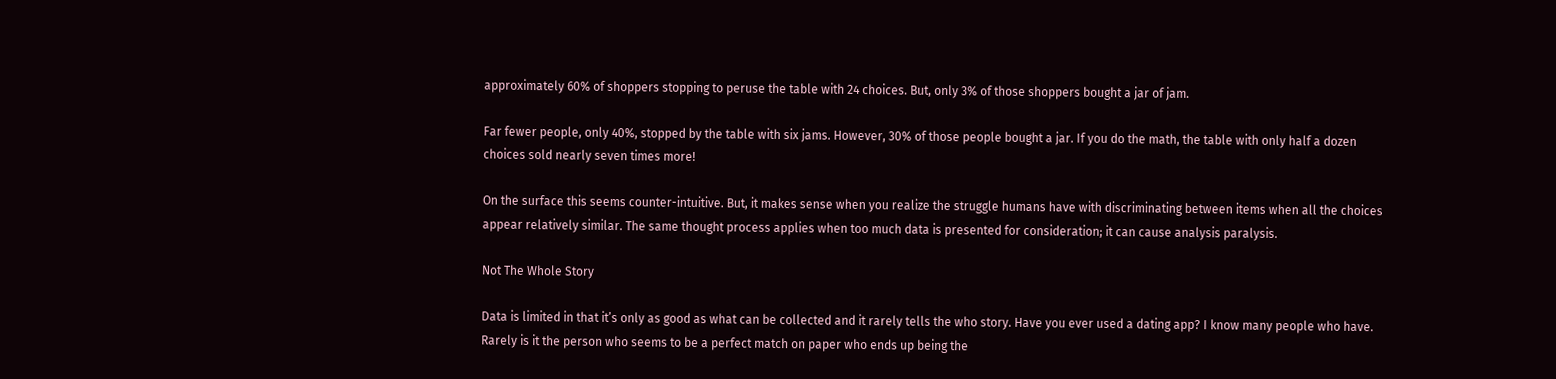approximately 60% of shoppers stopping to peruse the table with 24 choices. But, only 3% of those shoppers bought a jar of jam.

Far fewer people, only 40%, stopped by the table with six jams. However, 30% of those people bought a jar. If you do the math, the table with only half a dozen choices sold nearly seven times more!

On the surface this seems counter-intuitive. But, it makes sense when you realize the struggle humans have with discriminating between items when all the choices appear relatively similar. The same thought process applies when too much data is presented for consideration; it can cause analysis paralysis.

Not The Whole Story

Data is limited in that it’s only as good as what can be collected and it rarely tells the who story. Have you ever used a dating app? I know many people who have. Rarely is it the person who seems to be a perfect match on paper who ends up being the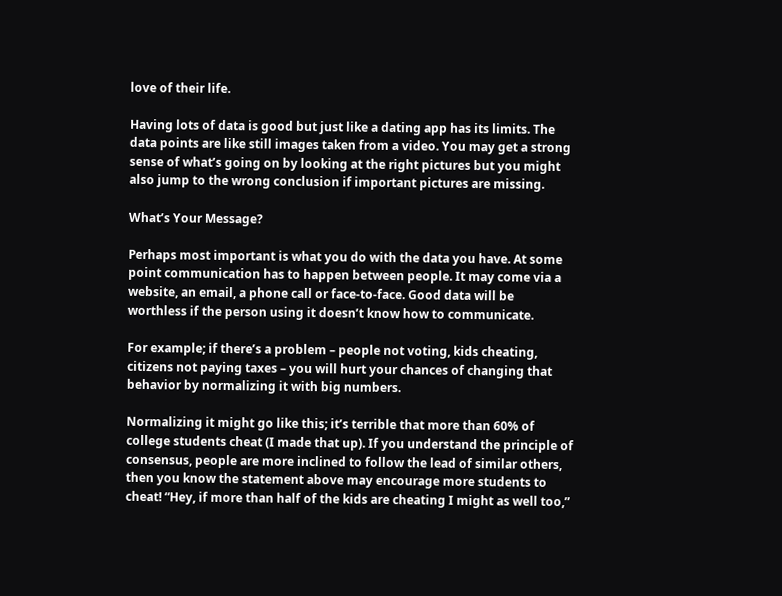love of their life.

Having lots of data is good but just like a dating app has its limits. The data points are like still images taken from a video. You may get a strong sense of what’s going on by looking at the right pictures but you might also jump to the wrong conclusion if important pictures are missing.

What’s Your Message?

Perhaps most important is what you do with the data you have. At some point communication has to happen between people. It may come via a website, an email, a phone call or face-to-face. Good data will be worthless if the person using it doesn’t know how to communicate.

For example; if there’s a problem – people not voting, kids cheating, citizens not paying taxes – you will hurt your chances of changing that behavior by normalizing it with big numbers.

Normalizing it might go like this; it’s terrible that more than 60% of college students cheat (I made that up). If you understand the principle of consensus, people are more inclined to follow the lead of similar others, then you know the statement above may encourage more students to cheat! “Hey, if more than half of the kids are cheating I might as well too,”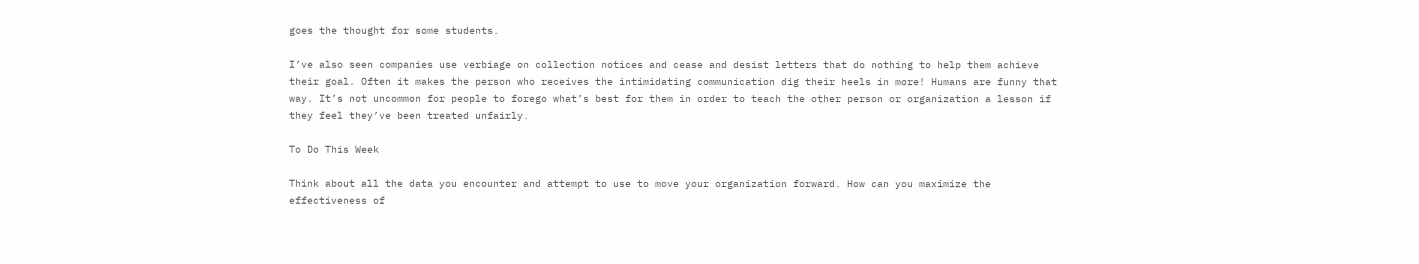goes the thought for some students.

I’ve also seen companies use verbiage on collection notices and cease and desist letters that do nothing to help them achieve their goal. Often it makes the person who receives the intimidating communication dig their heels in more! Humans are funny that way. It’s not uncommon for people to forego what’s best for them in order to teach the other person or organization a lesson if they feel they’ve been treated unfairly.

To Do This Week

Think about all the data you encounter and attempt to use to move your organization forward. How can you maximize the effectiveness of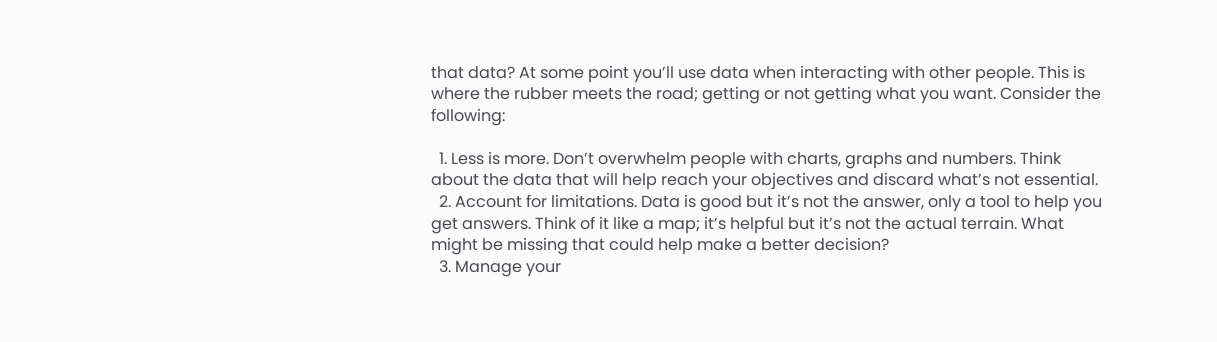that data? At some point you’ll use data when interacting with other people. This is where the rubber meets the road; getting or not getting what you want. Consider the following:

  1. Less is more. Don’t overwhelm people with charts, graphs and numbers. Think about the data that will help reach your objectives and discard what’s not essential.
  2. Account for limitations. Data is good but it’s not the answer, only a tool to help you get answers. Think of it like a map; it’s helpful but it’s not the actual terrain. What might be missing that could help make a better decision?
  3. Manage your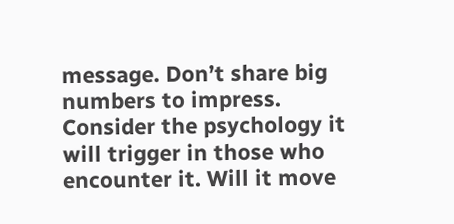message. Don’t share big numbers to impress. Consider the psychology it will trigger in those who encounter it. Will it move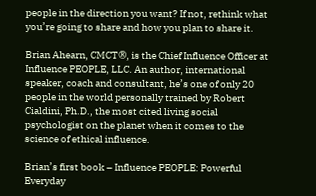people in the direction you want? If not, rethink what you’re going to share and how you plan to share it.

Brian Ahearn, CMCT®, is the Chief Influence Officer at Influence PEOPLE, LLC. An author, international speaker, coach and consultant, he’s one of only 20 people in the world personally trained by Robert Cialdini, Ph.D., the most cited living social psychologist on the planet when it comes to the science of ethical influence.

Brian’s first book – Influence PEOPLE: Powerful Everyday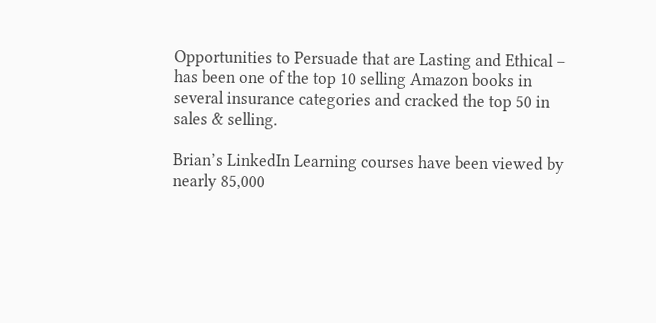Opportunities to Persuade that are Lasting and Ethical – has been one of the top 10 selling Amazon books in several insurance categories and cracked the top 50 in sales & selling.

Brian’s LinkedIn Learning courses have been viewed by nearly 85,000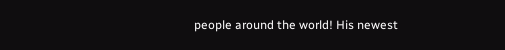people around the world! His newest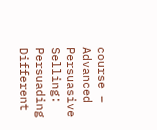course – Advanced Persuasive Selling: Persuading Different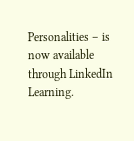Personalities – is now available through LinkedIn Learning.